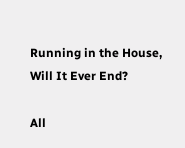Running in the House, Will It Ever End?

All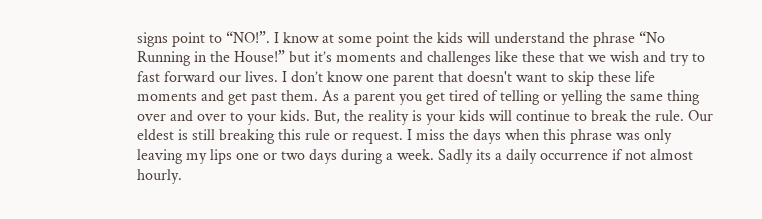signs point to “NO!”. I know at some point the kids will understand the phrase “No Running in the House!” but it’s moments and challenges like these that we wish and try to fast forward our lives. I don’t know one parent that doesn't want to skip these life moments and get past them. As a parent you get tired of telling or yelling the same thing over and over to your kids. But, the reality is your kids will continue to break the rule. Our eldest is still breaking this rule or request. I miss the days when this phrase was only leaving my lips one or two days during a week. Sadly its a daily occurrence if not almost hourly.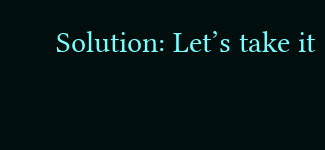Solution: Let’s take it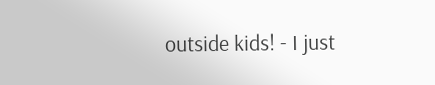outside kids! - I just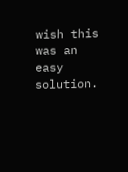wish this was an easy solution.